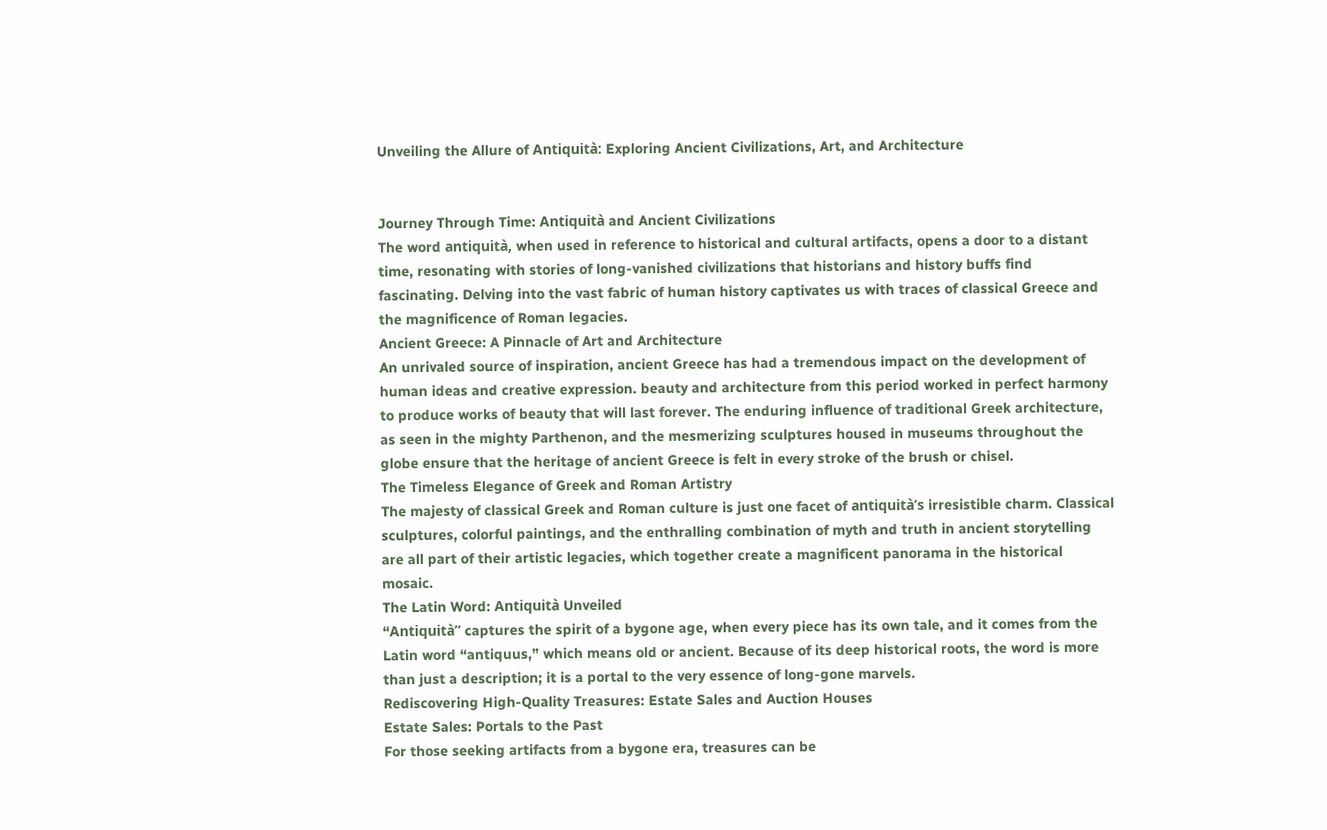Unveiling the Allure of Antiquità: Exploring Ancient Civilizations, Art, and Architecture


Journey Through Time: Antiquità and Ancient Civilizations
The word antiquità, when used in reference to historical and cultural artifacts, opens a door to a distant time, resonating with stories of long-vanished civilizations that historians and history buffs find fascinating. Delving into the vast fabric of human history captivates us with traces of classical Greece and the magnificence of Roman legacies.
Ancient Greece: A Pinnacle of Art and Architecture
An unrivaled source of inspiration, ancient Greece has had a tremendous impact on the development of human ideas and creative expression. beauty and architecture from this period worked in perfect harmony to produce works of beauty that will last forever. The enduring influence of traditional Greek architecture, as seen in the mighty Parthenon, and the mesmerizing sculptures housed in museums throughout the globe ensure that the heritage of ancient Greece is felt in every stroke of the brush or chisel.
The Timeless Elegance of Greek and Roman Artistry
The majesty of classical Greek and Roman culture is just one facet of antiquità’s irresistible charm. Classical sculptures, colorful paintings, and the enthralling combination of myth and truth in ancient storytelling are all part of their artistic legacies, which together create a magnificent panorama in the historical mosaic.
The Latin Word: Antiquità Unveiled
“Antiquità” captures the spirit of a bygone age, when every piece has its own tale, and it comes from the Latin word “antiquus,” which means old or ancient. Because of its deep historical roots, the word is more than just a description; it is a portal to the very essence of long-gone marvels.
Rediscovering High-Quality Treasures: Estate Sales and Auction Houses
Estate Sales: Portals to the Past
For those seeking artifacts from a bygone era, treasures can be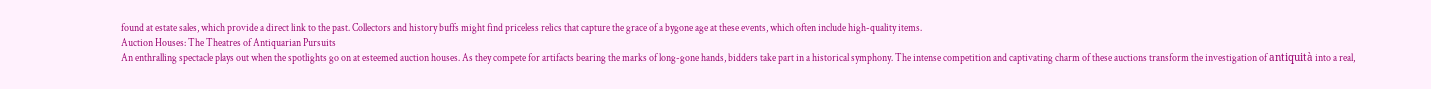found at estate sales, which provide a direct link to the past. Collectors and history buffs might find priceless relics that capture the grace of a bygone age at these events, which often include high-quality items.
Auction Houses: The Theatres of Antiquarian Pursuits
An enthralling spectacle plays out when the spotlights go on at esteemed auction houses. As they compete for artifacts bearing the marks of long-gone hands, bidders take part in a historical symphony. The intense competition and captivating charm of these auctions transform the investigation of antiquità into a real,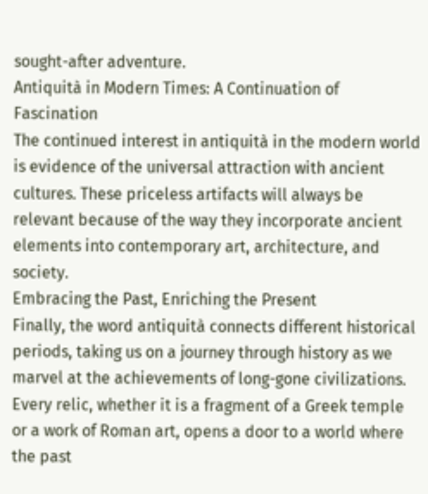sought-after adventure.
Antiquità in Modern Times: A Continuation of Fascination
The continued interest in antiquità in the modern world is evidence of the universal attraction with ancient cultures. These priceless artifacts will always be relevant because of the way they incorporate ancient elements into contemporary art, architecture, and society.
Embracing the Past, Enriching the Present
Finally, the word antiquità connects different historical periods, taking us on a journey through history as we marvel at the achievements of long-gone civilizations. Every relic, whether it is a fragment of a Greek temple or a work of Roman art, opens a door to a world where the past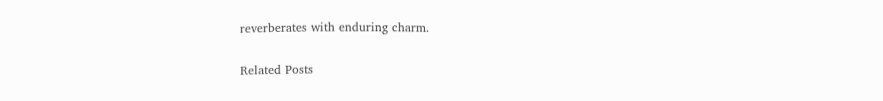reverberates with enduring charm.

Related Posts